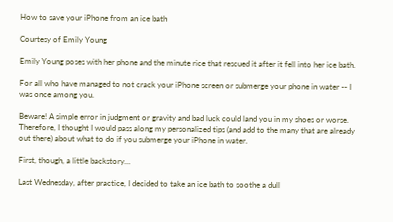How to save your iPhone from an ice bath

Courtesy of Emily Young

Emily Young poses with her phone and the minute rice that rescued it after it fell into her ice bath.

For all who have managed to not crack your iPhone screen or submerge your phone in water -- I was once among you.

Beware! A simple error in judgment or gravity and bad luck could land you in my shoes or worse. Therefore, I thought I would pass along my personalized tips (and add to the many that are already out there) about what to do if you submerge your iPhone in water.

First, though, a little backstory…

Last Wednesday, after practice, I decided to take an ice bath to soothe a dull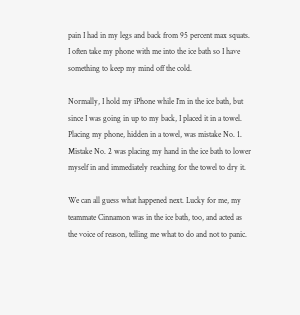pain I had in my legs and back from 95 percent max squats. I often take my phone with me into the ice bath so I have something to keep my mind off the cold.

Normally, I hold my iPhone while I’m in the ice bath, but since I was going in up to my back, I placed it in a towel. Placing my phone, hidden in a towel, was mistake No. 1. Mistake No. 2 was placing my hand in the ice bath to lower myself in and immediately reaching for the towel to dry it.

We can all guess what happened next. Lucky for me, my teammate Cinnamon was in the ice bath, too, and acted as the voice of reason, telling me what to do and not to panic.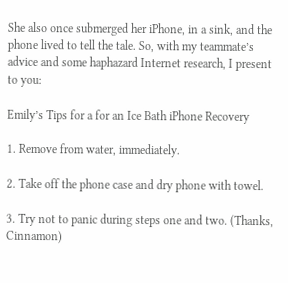She also once submerged her iPhone, in a sink, and the phone lived to tell the tale. So, with my teammate’s advice and some haphazard Internet research, I present to you:

Emily’s Tips for a for an Ice Bath iPhone Recovery

1. Remove from water, immediately.

2. Take off the phone case and dry phone with towel.

3. Try not to panic during steps one and two. (Thanks, Cinnamon)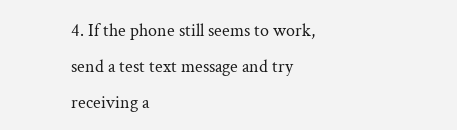4. If the phone still seems to work, send a test text message and try receiving a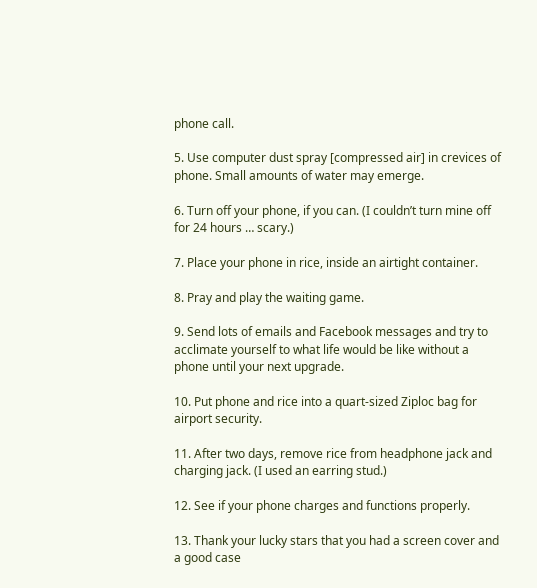phone call.

5. Use computer dust spray [compressed air] in crevices of phone. Small amounts of water may emerge.

6. Turn off your phone, if you can. (I couldn’t turn mine off for 24 hours … scary.)

7. Place your phone in rice, inside an airtight container.

8. Pray and play the waiting game.

9. Send lots of emails and Facebook messages and try to acclimate yourself to what life would be like without a phone until your next upgrade.

10. Put phone and rice into a quart-sized Ziploc bag for airport security.

11. After two days, remove rice from headphone jack and charging jack. (I used an earring stud.)

12. See if your phone charges and functions properly.

13. Thank your lucky stars that you had a screen cover and a good case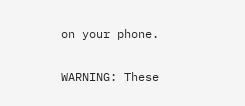on your phone.

WARNING: These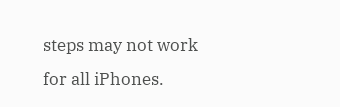steps may not work for all iPhones.